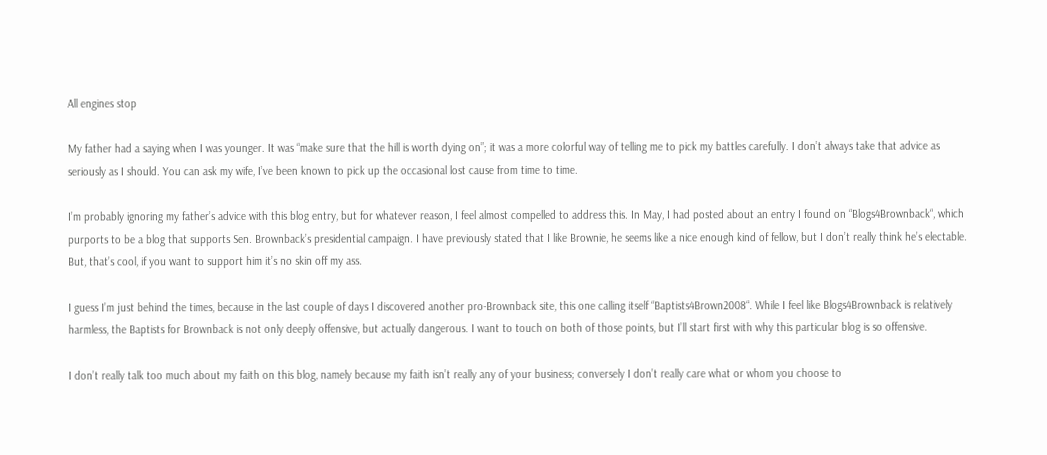All engines stop

My father had a saying when I was younger. It was “make sure that the hill is worth dying on”; it was a more colorful way of telling me to pick my battles carefully. I don’t always take that advice as seriously as I should. You can ask my wife, I’ve been known to pick up the occasional lost cause from time to time.

I’m probably ignoring my father’s advice with this blog entry, but for whatever reason, I feel almost compelled to address this. In May, I had posted about an entry I found on “Blogs4Brownback“, which purports to be a blog that supports Sen. Brownback’s presidential campaign. I have previously stated that I like Brownie, he seems like a nice enough kind of fellow, but I don’t really think he’s electable. But, that’s cool, if you want to support him it’s no skin off my ass.

I guess I’m just behind the times, because in the last couple of days I discovered another pro-Brownback site, this one calling itself “Baptists4Brown2008“. While I feel like Blogs4Brownback is relatively harmless, the Baptists for Brownback is not only deeply offensive, but actually dangerous. I want to touch on both of those points, but I’ll start first with why this particular blog is so offensive.

I don’t really talk too much about my faith on this blog, namely because my faith isn’t really any of your business; conversely I don’t really care what or whom you choose to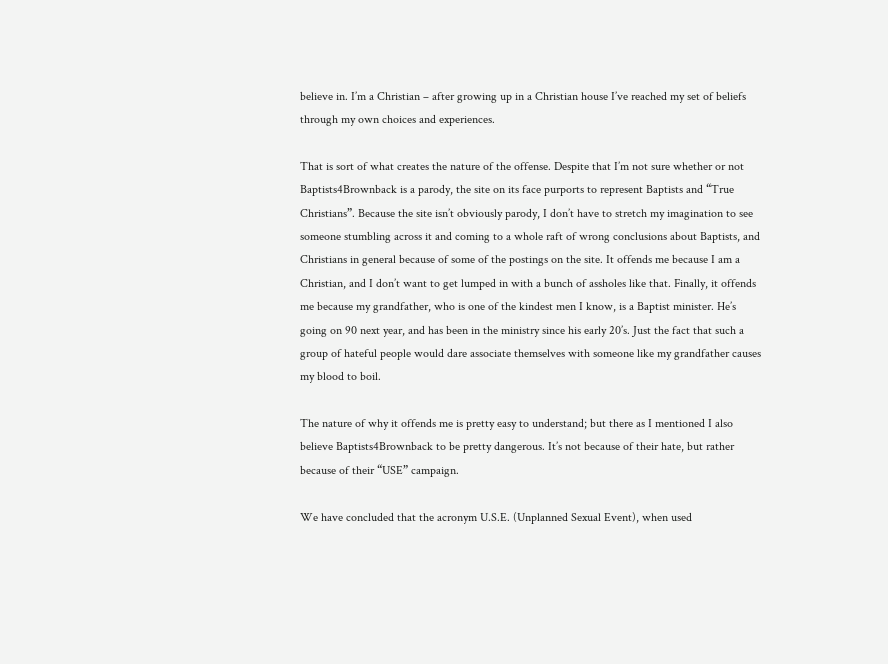believe in. I’m a Christian – after growing up in a Christian house I’ve reached my set of beliefs through my own choices and experiences.

That is sort of what creates the nature of the offense. Despite that I’m not sure whether or not Baptists4Brownback is a parody, the site on its face purports to represent Baptists and “True Christians”. Because the site isn’t obviously parody, I don’t have to stretch my imagination to see someone stumbling across it and coming to a whole raft of wrong conclusions about Baptists, and Christians in general because of some of the postings on the site. It offends me because I am a Christian, and I don’t want to get lumped in with a bunch of assholes like that. Finally, it offends me because my grandfather, who is one of the kindest men I know, is a Baptist minister. He’s going on 90 next year, and has been in the ministry since his early 20’s. Just the fact that such a group of hateful people would dare associate themselves with someone like my grandfather causes my blood to boil.

The nature of why it offends me is pretty easy to understand; but there as I mentioned I also believe Baptists4Brownback to be pretty dangerous. It’s not because of their hate, but rather because of their “USE” campaign.

We have concluded that the acronym U.S.E. (Unplanned Sexual Event), when used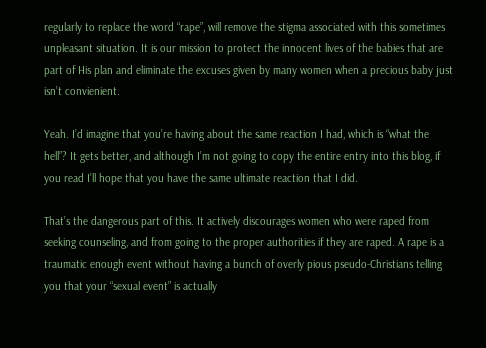regularly to replace the word “rape”, will remove the stigma associated with this sometimes unpleasant situation. It is our mission to protect the innocent lives of the babies that are part of His plan and eliminate the excuses given by many women when a precious baby just isn’t convienient.

Yeah. I’d imagine that you’re having about the same reaction I had, which is “what the hell”? It gets better, and although I’m not going to copy the entire entry into this blog, if you read I’ll hope that you have the same ultimate reaction that I did.

That’s the dangerous part of this. It actively discourages women who were raped from seeking counseling, and from going to the proper authorities if they are raped. A rape is a traumatic enough event without having a bunch of overly pious pseudo-Christians telling you that your “sexual event” is actually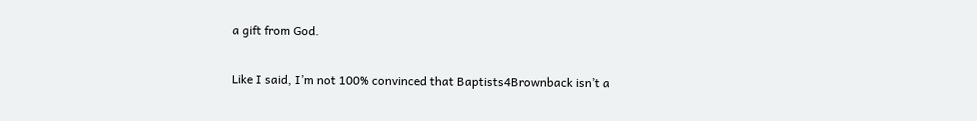a gift from God.

Like I said, I’m not 100% convinced that Baptists4Brownback isn’t a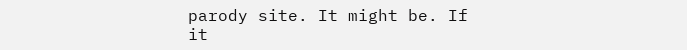parody site. It might be. If it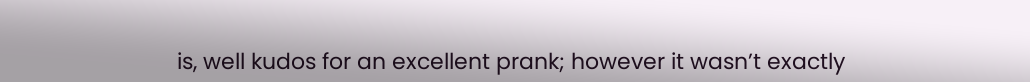is, well kudos for an excellent prank; however it wasn’t exactly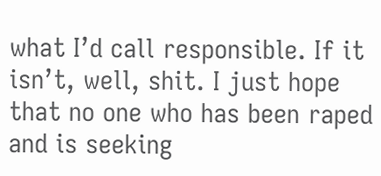what I’d call responsible. If it isn’t, well, shit. I just hope that no one who has been raped and is seeking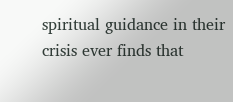spiritual guidance in their crisis ever finds that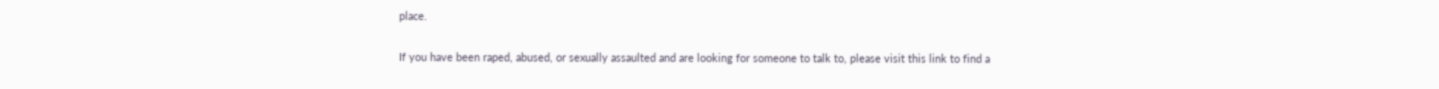place.

If you have been raped, abused, or sexually assaulted and are looking for someone to talk to, please visit this link to find a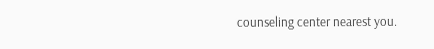counseling center nearest you.